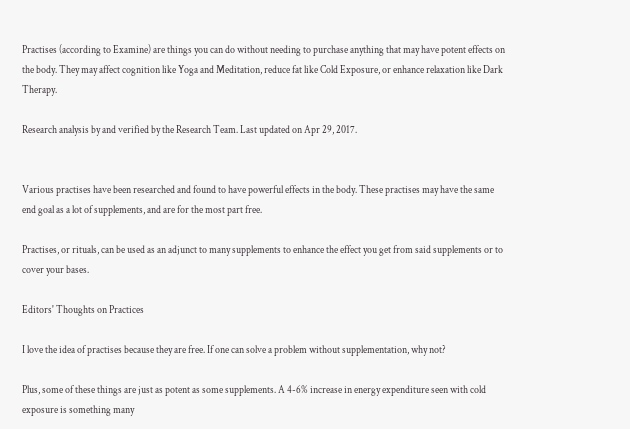Practises (according to Examine) are things you can do without needing to purchase anything that may have potent effects on the body. They may affect cognition like Yoga and Meditation, reduce fat like Cold Exposure, or enhance relaxation like Dark Therapy.

Research analysis by and verified by the Research Team. Last updated on Apr 29, 2017.


Various practises have been researched and found to have powerful effects in the body. These practises may have the same end goal as a lot of supplements, and are for the most part free.

Practises, or rituals, can be used as an adjunct to many supplements to enhance the effect you get from said supplements or to cover your bases.

Editors' Thoughts on Practices

I love the idea of practises because they are free. If one can solve a problem without supplementation, why not?

Plus, some of these things are just as potent as some supplements. A 4-6% increase in energy expenditure seen with cold exposure is something many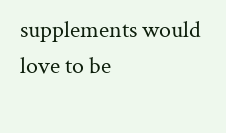supplements would love to be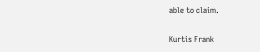able to claim.

Kurtis Frank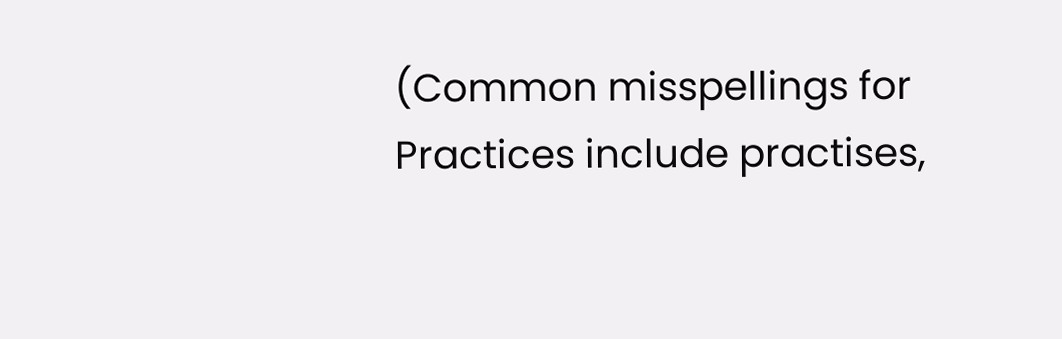(Common misspellings for Practices include practises,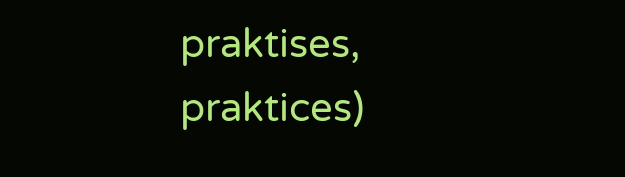praktises, praktices)